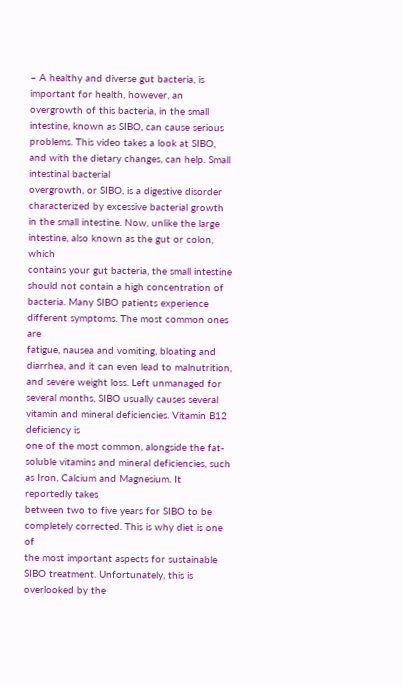– A healthy and diverse gut bacteria, is important for health, however, an overgrowth of this bacteria, in the small intestine, known as SIBO, can cause serious problems. This video takes a look at SIBO, and with the dietary changes, can help. Small intestinal bacterial
overgrowth, or SIBO, is a digestive disorder characterized by excessive bacterial growth
in the small intestine. Now, unlike the large
intestine, also known as the gut or colon, which
contains your gut bacteria, the small intestine should not contain a high concentration of bacteria. Many SIBO patients experience
different symptoms. The most common ones are
fatigue, nausea and vomiting, bloating and diarrhea, and it can even lead to malnutrition, and severe weight loss. Left unmanaged for several months, SIBO usually causes several vitamin and mineral deficiencies. Vitamin B12 deficiency is
one of the most common, alongside the fat-soluble vitamins and mineral deficiencies, such as Iron, Calcium and Magnesium. It reportedly takes
between two to five years for SIBO to be completely corrected. This is why diet is one of
the most important aspects for sustainable SIBO treatment. Unfortunately, this is overlooked by the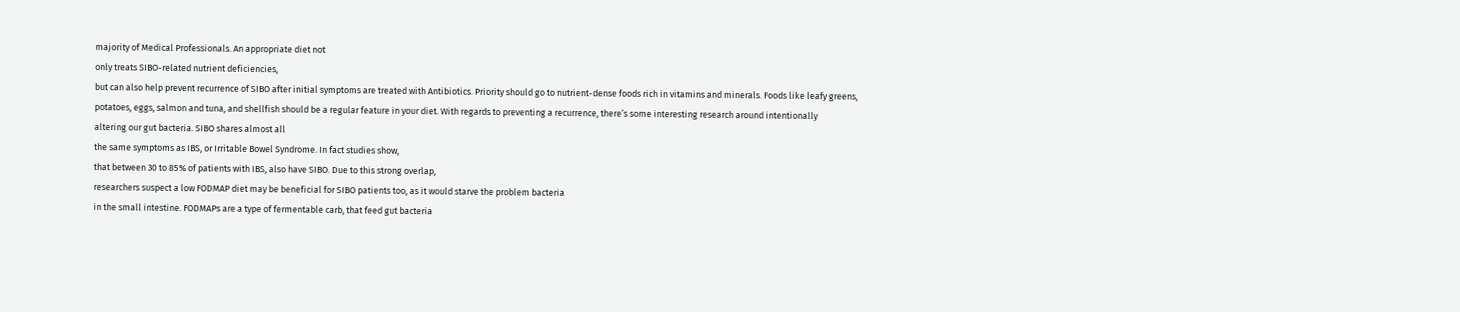majority of Medical Professionals. An appropriate diet not
only treats SIBO-related nutrient deficiencies,
but can also help prevent recurrence of SIBO after initial symptoms are treated with Antibiotics. Priority should go to nutrient-dense foods rich in vitamins and minerals. Foods like leafy greens, potatoes, eggs, salmon and tuna, and shellfish should be a regular feature in your diet. With regards to preventing a recurrence, there’s some interesting research around intentionally
altering our gut bacteria. SIBO shares almost all
the same symptoms as IBS, or Irritable Bowel Syndrome. In fact studies show,
that between 30 to 85% of patients with IBS, also have SIBO. Due to this strong overlap,
researchers suspect a low FODMAP diet may be beneficial for SIBO patients too, as it would starve the problem bacteria
in the small intestine. FODMAPs are a type of fermentable carb, that feed gut bacteria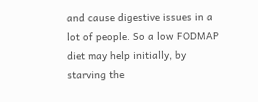and cause digestive issues in a lot of people. So a low FODMAP diet may help initially, by starving the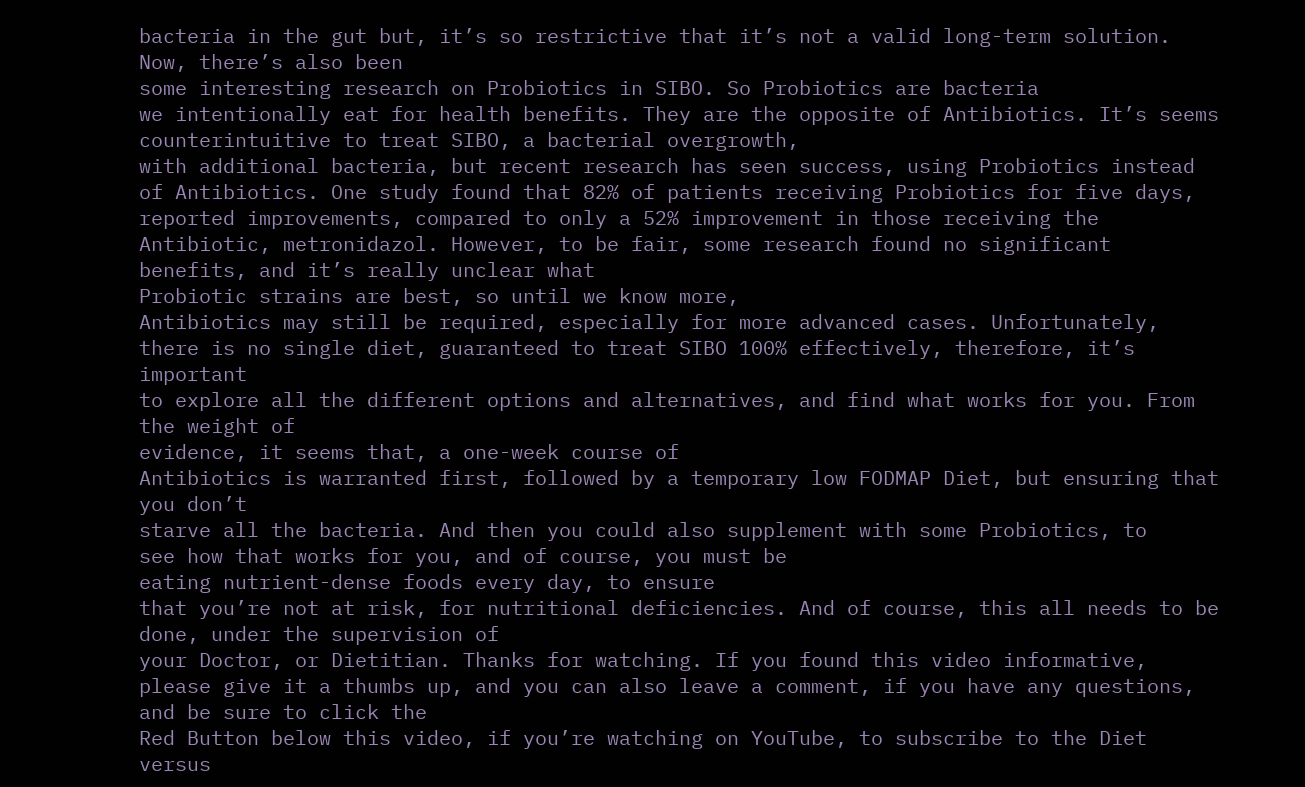bacteria in the gut but, it’s so restrictive that it’s not a valid long-term solution. Now, there’s also been
some interesting research on Probiotics in SIBO. So Probiotics are bacteria
we intentionally eat for health benefits. They are the opposite of Antibiotics. It’s seems counterintuitive to treat SIBO, a bacterial overgrowth,
with additional bacteria, but recent research has seen success, using Probiotics instead of Antibiotics. One study found that 82% of patients receiving Probiotics for five days, reported improvements, compared to only a 52% improvement in those receiving the Antibiotic, metronidazol. However, to be fair, some research found no significant benefits, and it’s really unclear what
Probiotic strains are best, so until we know more,
Antibiotics may still be required, especially for more advanced cases. Unfortunately, there is no single diet, guaranteed to treat SIBO 100% effectively, therefore, it’s important
to explore all the different options and alternatives, and find what works for you. From the weight of
evidence, it seems that, a one-week course of
Antibiotics is warranted first, followed by a temporary low FODMAP Diet, but ensuring that you don’t
starve all the bacteria. And then you could also supplement with some Probiotics, to
see how that works for you, and of course, you must be
eating nutrient-dense foods every day, to ensure
that you’re not at risk, for nutritional deficiencies. And of course, this all needs to be done, under the supervision of
your Doctor, or Dietitian. Thanks for watching. If you found this video informative, please give it a thumbs up, and you can also leave a comment, if you have any questions, and be sure to click the
Red Button below this video, if you’re watching on YouTube, to subscribe to the Diet
versus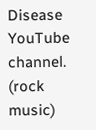Disease YouTube channel. (rock music)